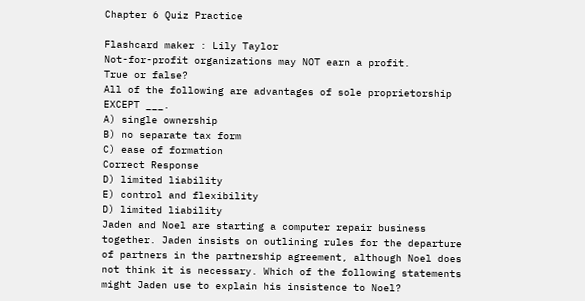Chapter 6 Quiz Practice

Flashcard maker : Lily Taylor
Not-for-profit organizations may NOT earn a profit.
True or false?
All of the following are advantages of sole proprietorship EXCEPT ___.
A) single ownership
B) no separate tax form
C) ease of formation
Correct Response
D) limited liability
E) control and flexibility
D) limited liability
Jaden and Noel are starting a computer repair business together. Jaden insists on outlining rules for the departure of partners in the partnership agreement, although Noel does not think it is necessary. Which of the following statements might Jaden use to explain his insistence to Noel?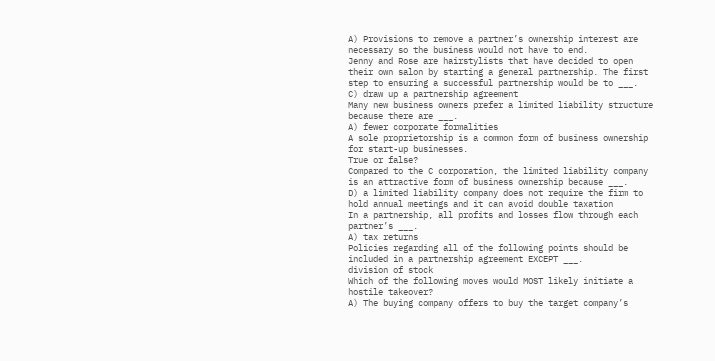A) Provisions to remove a partner’s ownership interest are necessary so the business would not have to end.
Jenny and Rose are hairstylists that have decided to open their own salon by starting a general partnership. The first step to ensuring a successful partnership would be to ___.
C) draw up a partnership agreement
Many new business owners prefer a limited liability structure because there are ___.
A) fewer corporate formalities
A sole proprietorship is a common form of business ownership for start-up businesses.
True or false?
Compared to the C corporation, the limited liability company is an attractive form of business ownership because ___.
D) a limited liability company does not require the firm to hold annual meetings and it can avoid double taxation
In a partnership, all profits and losses flow through each partner’s ___.
A) tax returns
Policies regarding all of the following points should be included in a partnership agreement EXCEPT ___.
division of stock
Which of the following moves would MOST likely initiate a hostile takeover?
A) The buying company offers to buy the target company’s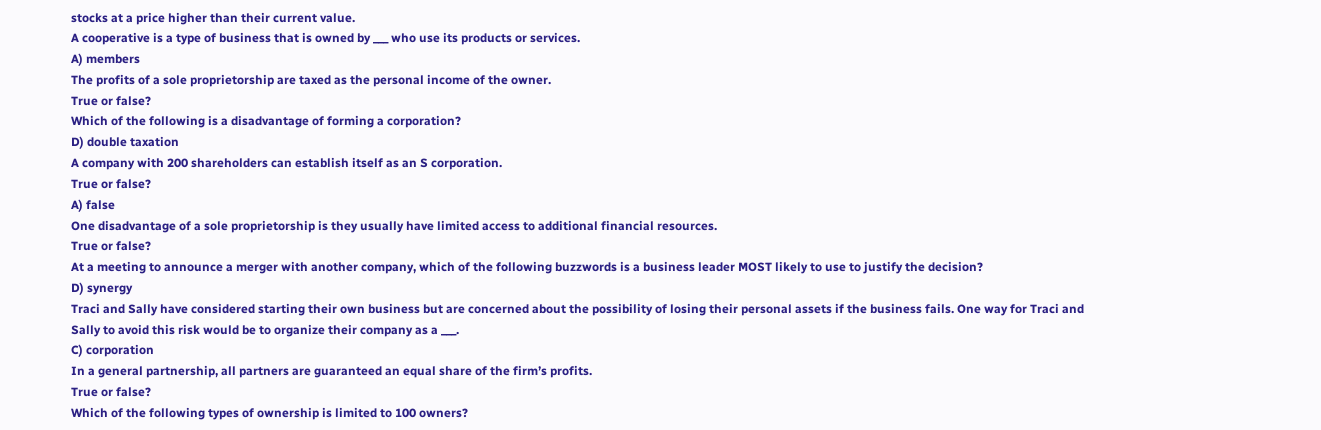stocks at a price higher than their current value.
A cooperative is a type of business that is owned by ___ who use its products or services.
A) members
The profits of a sole proprietorship are taxed as the personal income of the owner.
True or false?
Which of the following is a disadvantage of forming a corporation?
D) double taxation
A company with 200 shareholders can establish itself as an S corporation.
True or false?
A) false
One disadvantage of a sole proprietorship is they usually have limited access to additional financial resources.
True or false?
At a meeting to announce a merger with another company, which of the following buzzwords is a business leader MOST likely to use to justify the decision?
D) synergy
Traci and Sally have considered starting their own business but are concerned about the possibility of losing their personal assets if the business fails. One way for Traci and Sally to avoid this risk would be to organize their company as a ___.
C) corporation
In a general partnership, all partners are guaranteed an equal share of the firm’s profits.
True or false?
Which of the following types of ownership is limited to 100 owners?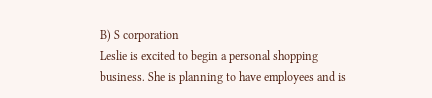B) S corporation
Leslie is excited to begin a personal shopping business. She is planning to have employees and is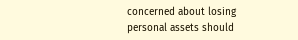concerned about losing personal assets should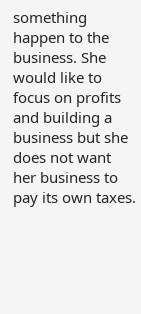something happen to the business. She would like to focus on profits and building a business but she does not want her business to pay its own taxes.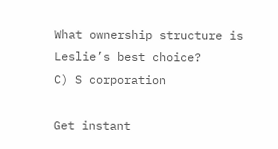What ownership structure is Leslie’s best choice?
C) S corporation

Get instant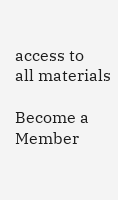access to
all materials

Become a Member